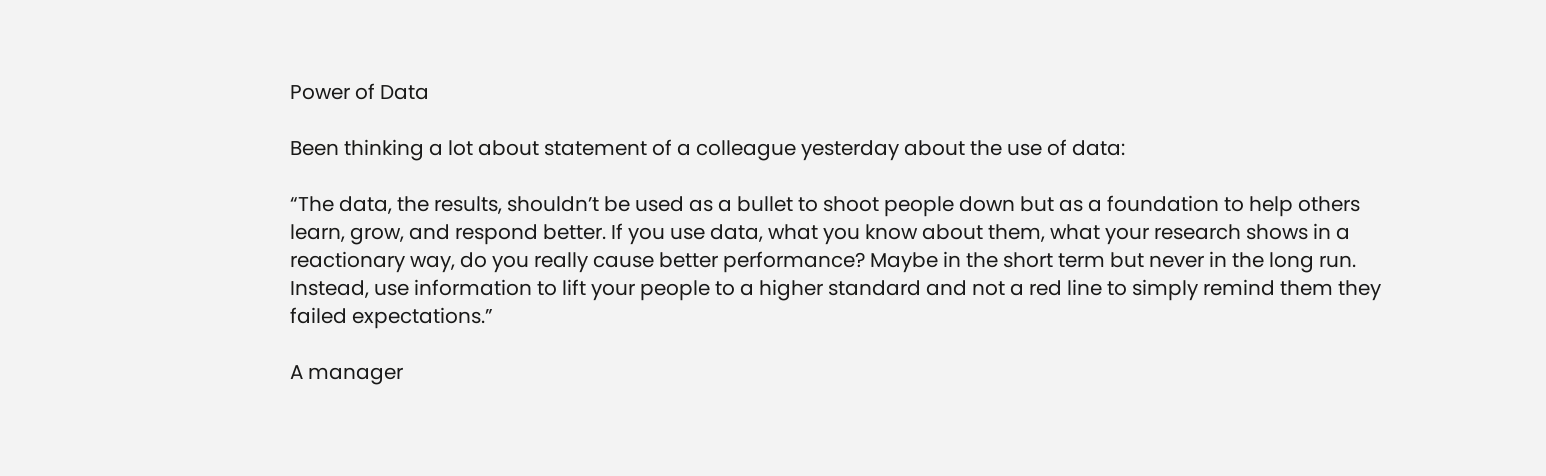Power of Data

Been thinking a lot about statement of a colleague yesterday about the use of data:

“The data, the results, shouldn’t be used as a bullet to shoot people down but as a foundation to help others learn, grow, and respond better. If you use data, what you know about them, what your research shows in a reactionary way, do you really cause better performance? Maybe in the short term but never in the long run. Instead, use information to lift your people to a higher standard and not a red line to simply remind them they failed expectations.”

A manager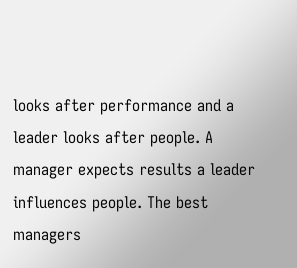looks after performance and a leader looks after people. A manager expects results a leader influences people. The best managers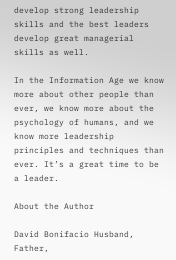develop strong leadership skills and the best leaders develop great managerial skills as well.

In the Information Age we know more about other people than ever, we know more about the psychology of humans, and we know more leadership principles and techniques than ever. It’s a great time to be a leader.

About the Author

David Bonifacio Husband, Father,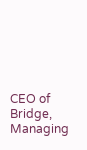CEO of Bridge, Managing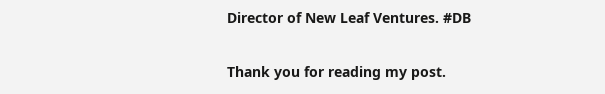Director of New Leaf Ventures. #DB

Thank you for reading my post.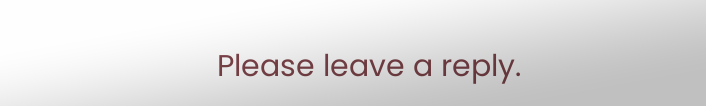Please leave a reply.